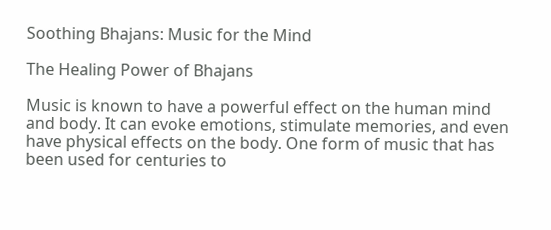Soothing Bhajans: Music for the Mind

The Healing Power of Bhajans

Music is known to have a powerful effect on the human mind and body. It can evoke emotions, stimulate memories, and even have physical effects on the body. One form of music that has been used for centuries to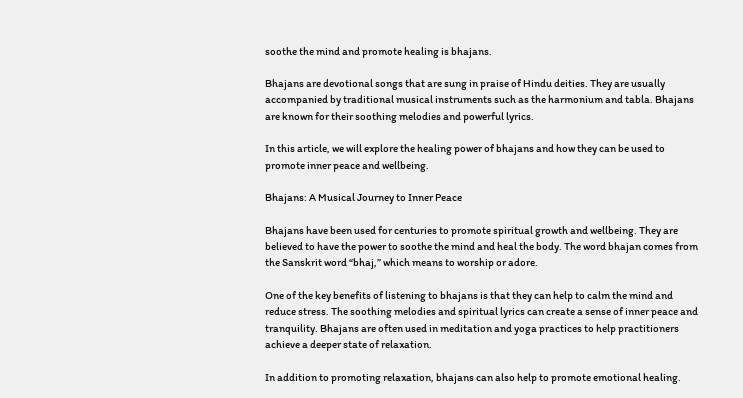soothe the mind and promote healing is bhajans.

Bhajans are devotional songs that are sung in praise of Hindu deities. They are usually accompanied by traditional musical instruments such as the harmonium and tabla. Bhajans are known for their soothing melodies and powerful lyrics.

In this article, we will explore the healing power of bhajans and how they can be used to promote inner peace and wellbeing.

Bhajans: A Musical Journey to Inner Peace

Bhajans have been used for centuries to promote spiritual growth and wellbeing. They are believed to have the power to soothe the mind and heal the body. The word bhajan comes from the Sanskrit word “bhaj,” which means to worship or adore.

One of the key benefits of listening to bhajans is that they can help to calm the mind and reduce stress. The soothing melodies and spiritual lyrics can create a sense of inner peace and tranquility. Bhajans are often used in meditation and yoga practices to help practitioners achieve a deeper state of relaxation.

In addition to promoting relaxation, bhajans can also help to promote emotional healing.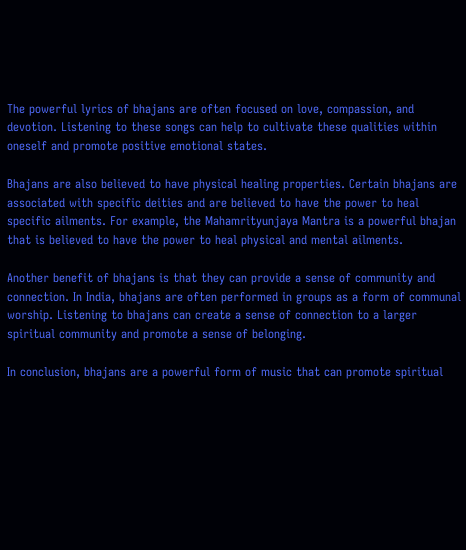The powerful lyrics of bhajans are often focused on love, compassion, and devotion. Listening to these songs can help to cultivate these qualities within oneself and promote positive emotional states.

Bhajans are also believed to have physical healing properties. Certain bhajans are associated with specific deities and are believed to have the power to heal specific ailments. For example, the Mahamrityunjaya Mantra is a powerful bhajan that is believed to have the power to heal physical and mental ailments.

Another benefit of bhajans is that they can provide a sense of community and connection. In India, bhajans are often performed in groups as a form of communal worship. Listening to bhajans can create a sense of connection to a larger spiritual community and promote a sense of belonging.

In conclusion, bhajans are a powerful form of music that can promote spiritual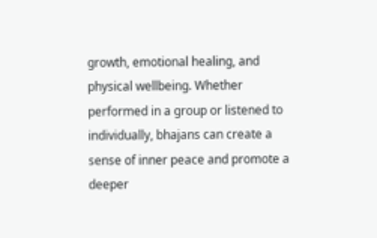growth, emotional healing, and physical wellbeing. Whether performed in a group or listened to individually, bhajans can create a sense of inner peace and promote a deeper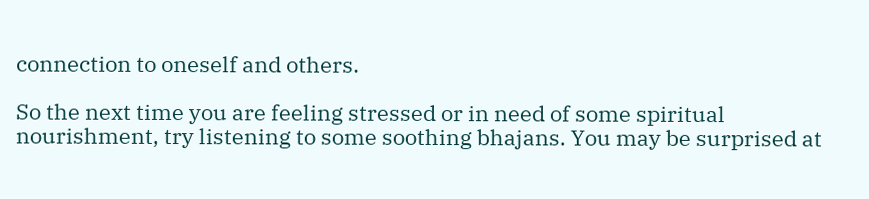connection to oneself and others.

So the next time you are feeling stressed or in need of some spiritual nourishment, try listening to some soothing bhajans. You may be surprised at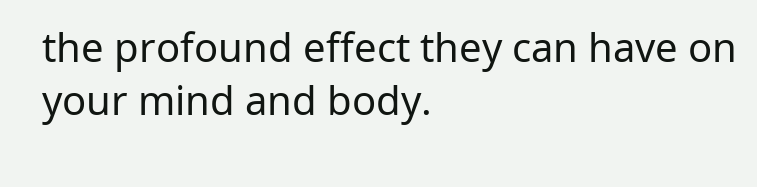the profound effect they can have on your mind and body.